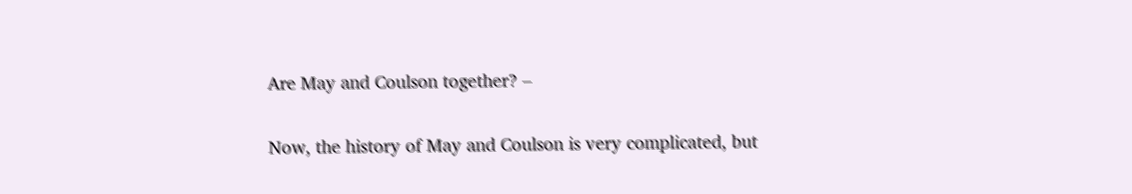Are May and Coulson together? –

Now, the history of May and Coulson is very complicated, but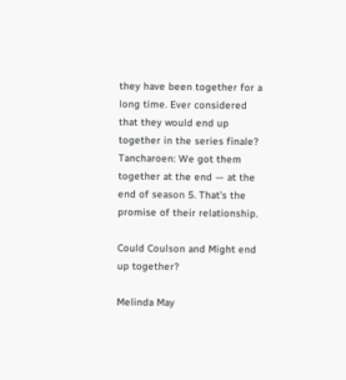they have been together for a long time. Ever considered that they would end up together in the series finale? Tancharoen: We got them together at the end — at the end of season 5. That’s the promise of their relationship.

Could Coulson and Might end up together?

Melinda May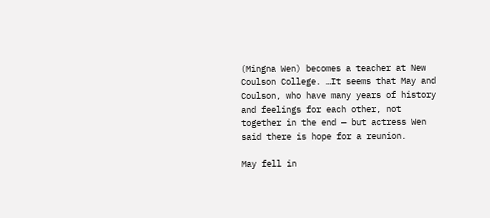(Mingna Wen) becomes a teacher at New Coulson College. …It seems that May and Coulson, who have many years of history and feelings for each other, not together in the end — but actress Wen said there is hope for a reunion.

May fell in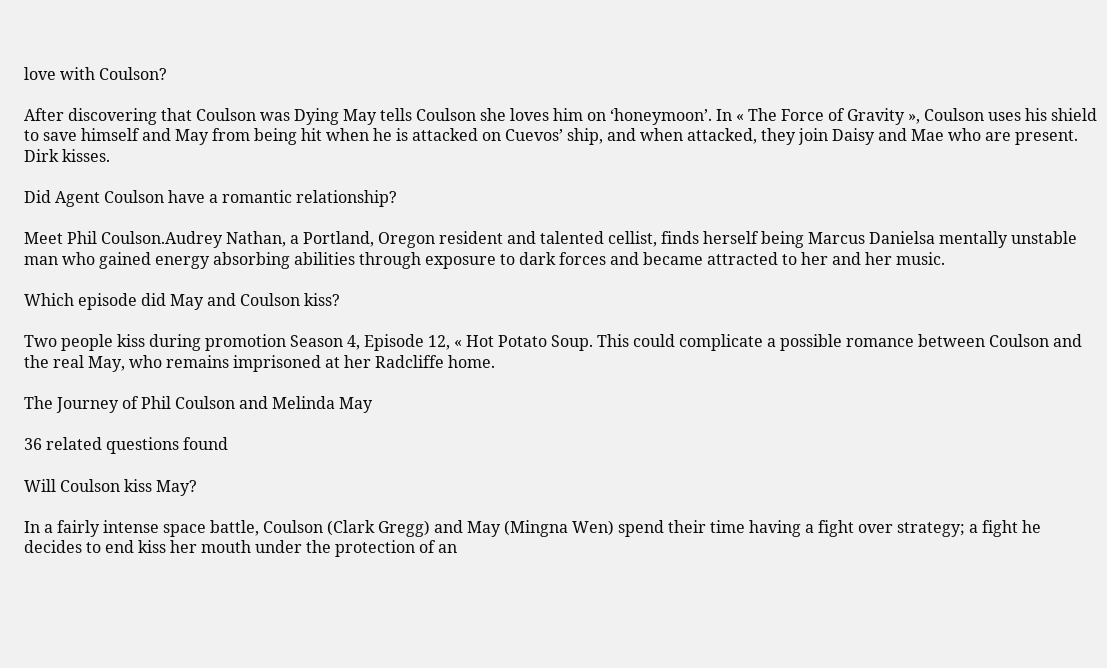love with Coulson?

After discovering that Coulson was Dying May tells Coulson she loves him on ‘honeymoon’. In « The Force of Gravity », Coulson uses his shield to save himself and May from being hit when he is attacked on Cuevos’ ship, and when attacked, they join Daisy and Mae who are present. Dirk kisses.

Did Agent Coulson have a romantic relationship?

Meet Phil Coulson.Audrey Nathan, a Portland, Oregon resident and talented cellist, finds herself being Marcus Danielsa mentally unstable man who gained energy absorbing abilities through exposure to dark forces and became attracted to her and her music.

Which episode did May and Coulson kiss?

Two people kiss during promotion Season 4, Episode 12, « Hot Potato Soup. This could complicate a possible romance between Coulson and the real May, who remains imprisoned at her Radcliffe home.

The Journey of Phil Coulson and Melinda May

36 related questions found

Will Coulson kiss May?

In a fairly intense space battle, Coulson (Clark Gregg) and May (Mingna Wen) spend their time having a fight over strategy; a fight he decides to end kiss her mouth under the protection of an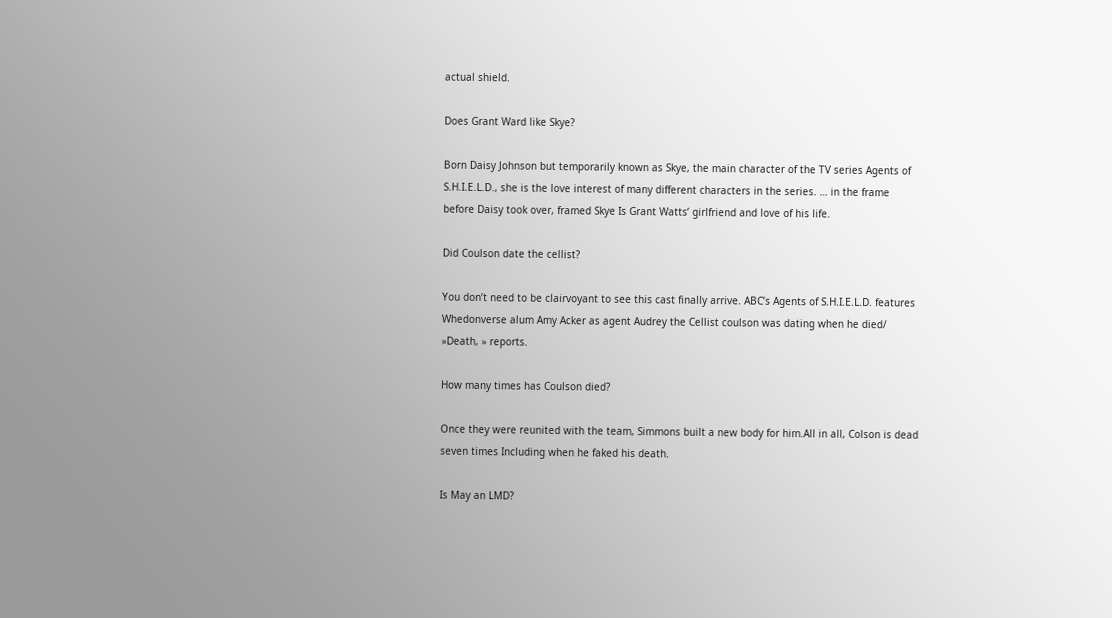actual shield.

Does Grant Ward like Skye?

Born Daisy Johnson but temporarily known as Skye, the main character of the TV series Agents of S.H.I.E.L.D., she is the love interest of many different characters in the series. … in the frame before Daisy took over, framed Skye Is Grant Watts’ girlfriend and love of his life.

Did Coulson date the cellist?

You don’t need to be clairvoyant to see this cast finally arrive. ABC’s Agents of S.H.I.E.L.D. features Whedonverse alum Amy Acker as agent Audrey the Cellist coulson was dating when he died/ »Death, » reports.

How many times has Coulson died?

Once they were reunited with the team, Simmons built a new body for him.All in all, Colson is dead seven times Including when he faked his death.

Is May an LMD?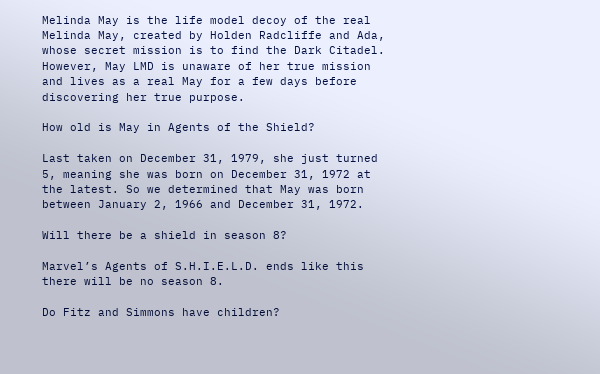Melinda May is the life model decoy of the real Melinda May, created by Holden Radcliffe and Ada, whose secret mission is to find the Dark Citadel. However, May LMD is unaware of her true mission and lives as a real May for a few days before discovering her true purpose.

How old is May in Agents of the Shield?

Last taken on December 31, 1979, she just turned 5, meaning she was born on December 31, 1972 at the latest. So we determined that May was born between January 2, 1966 and December 31, 1972.

Will there be a shield in season 8?

Marvel’s Agents of S.H.I.E.L.D. ends like this there will be no season 8.

Do Fitz and Simmons have children?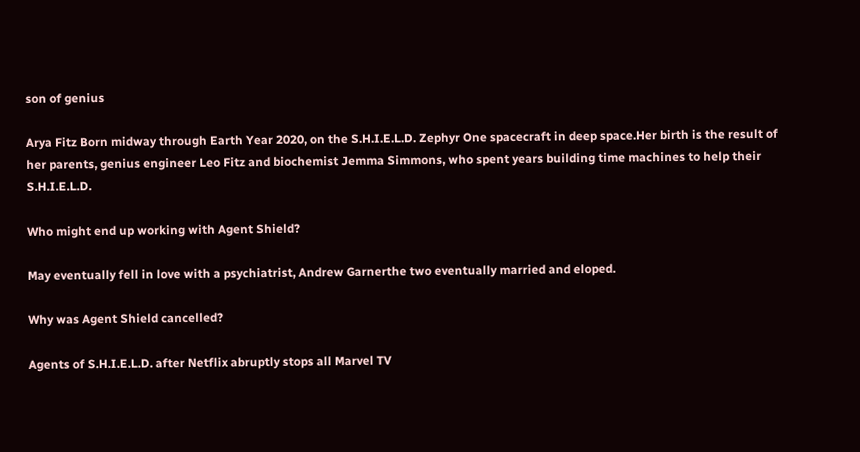son of genius

Arya Fitz Born midway through Earth Year 2020, on the S.H.I.E.L.D. Zephyr One spacecraft in deep space.Her birth is the result of her parents, genius engineer Leo Fitz and biochemist Jemma Simmons, who spent years building time machines to help their S.H.I.E.L.D.

Who might end up working with Agent Shield?

May eventually fell in love with a psychiatrist, Andrew Garnerthe two eventually married and eloped.

Why was Agent Shield cancelled?

Agents of S.H.I.E.L.D. after Netflix abruptly stops all Marvel TV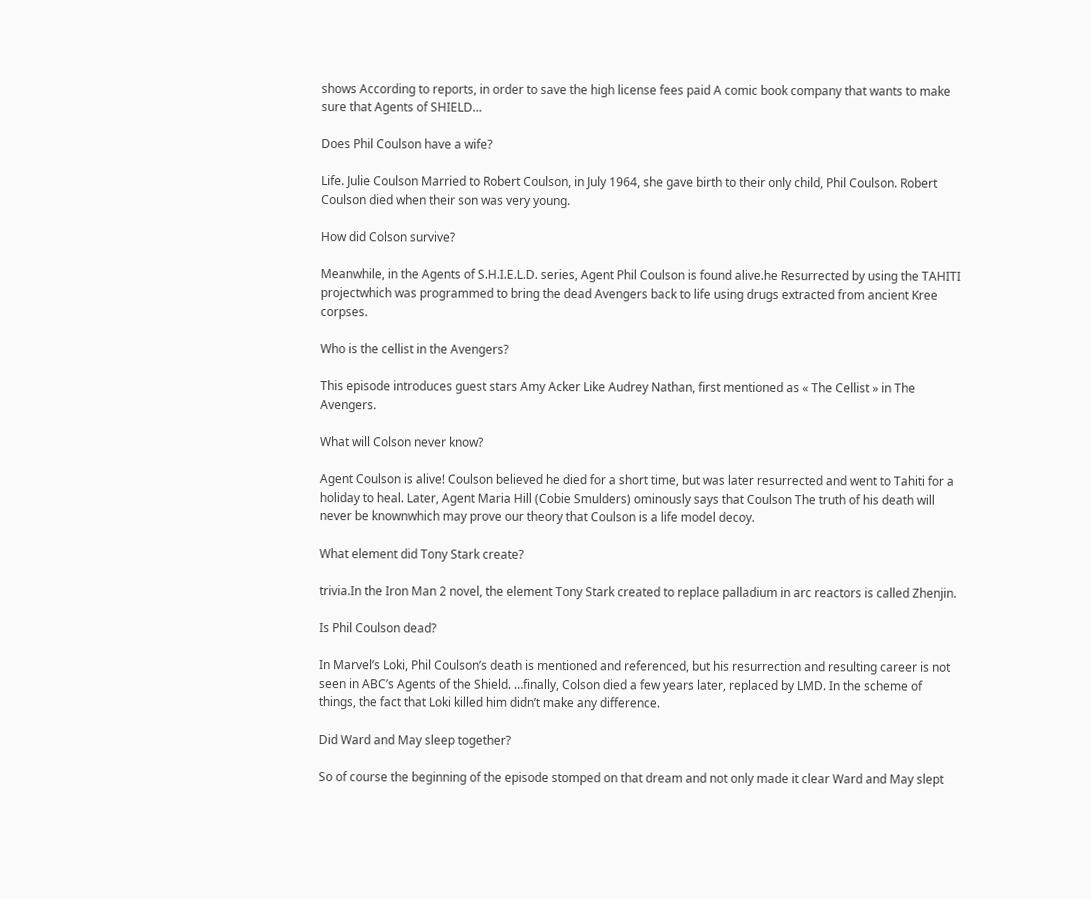shows According to reports, in order to save the high license fees paid A comic book company that wants to make sure that Agents of SHIELD…

Does Phil Coulson have a wife?

Life. Julie Coulson Married to Robert Coulson, in July 1964, she gave birth to their only child, Phil Coulson. Robert Coulson died when their son was very young.

How did Colson survive?

Meanwhile, in the Agents of S.H.I.E.L.D. series, Agent Phil Coulson is found alive.he Resurrected by using the TAHITI projectwhich was programmed to bring the dead Avengers back to life using drugs extracted from ancient Kree corpses.

Who is the cellist in the Avengers?

This episode introduces guest stars Amy Acker Like Audrey Nathan, first mentioned as « The Cellist » in The Avengers.

What will Colson never know?

Agent Coulson is alive! Coulson believed he died for a short time, but was later resurrected and went to Tahiti for a holiday to heal. Later, Agent Maria Hill (Cobie Smulders) ominously says that Coulson The truth of his death will never be knownwhich may prove our theory that Coulson is a life model decoy.

What element did Tony Stark create?

trivia.In the Iron Man 2 novel, the element Tony Stark created to replace palladium in arc reactors is called Zhenjin.

Is Phil Coulson dead?

In Marvel’s Loki, Phil Coulson’s death is mentioned and referenced, but his resurrection and resulting career is not seen in ABC’s Agents of the Shield. …finally, Colson died a few years later, replaced by LMD. In the scheme of things, the fact that Loki killed him didn’t make any difference.

Did Ward and May sleep together?

So of course the beginning of the episode stomped on that dream and not only made it clear Ward and May slept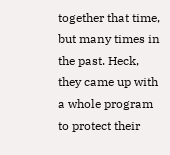together that time, but many times in the past. Heck, they came up with a whole program to protect their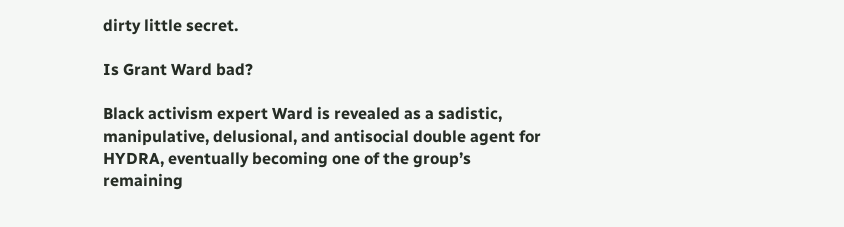dirty little secret.

Is Grant Ward bad?

Black activism expert Ward is revealed as a sadistic, manipulative, delusional, and antisocial double agent for HYDRA, eventually becoming one of the group’s remaining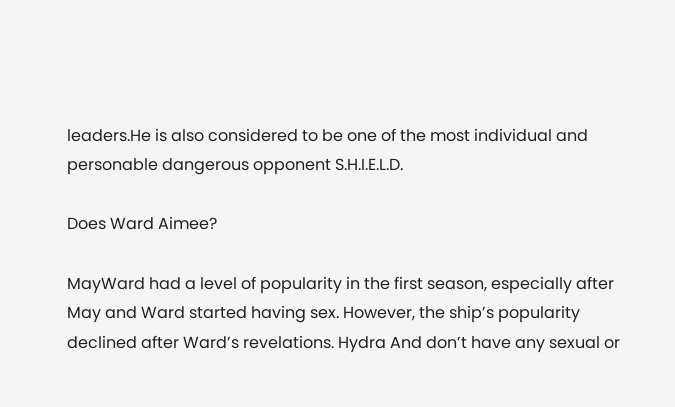leaders.He is also considered to be one of the most individual and personable dangerous opponent S.H.I.E.L.D.

Does Ward Aimee?

MayWard had a level of popularity in the first season, especially after May and Ward started having sex. However, the ship’s popularity declined after Ward’s revelations. Hydra And don’t have any sexual or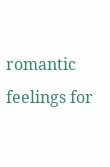romantic feelings for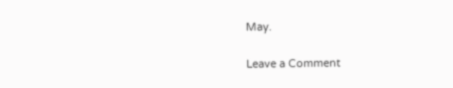May.

Leave a Comment